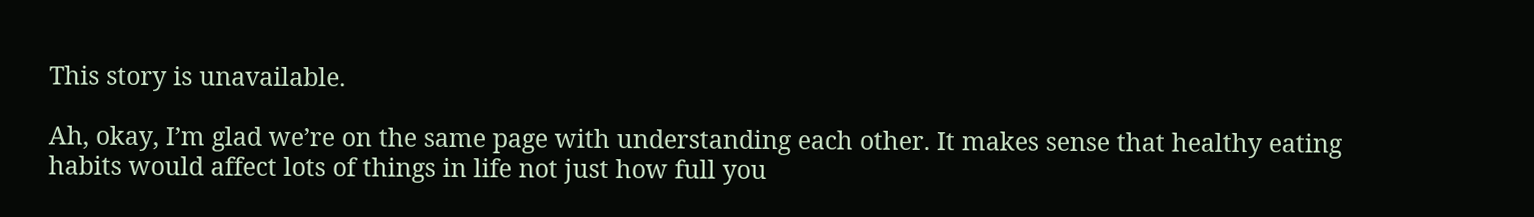This story is unavailable.

Ah, okay, I’m glad we’re on the same page with understanding each other. It makes sense that healthy eating habits would affect lots of things in life not just how full you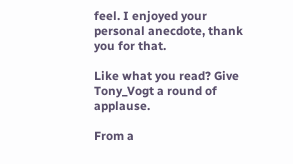feel. I enjoyed your personal anecdote, thank you for that.

Like what you read? Give Tony_Vogt a round of applause.

From a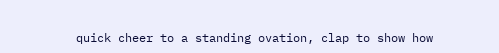quick cheer to a standing ovation, clap to show how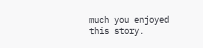much you enjoyed this story.